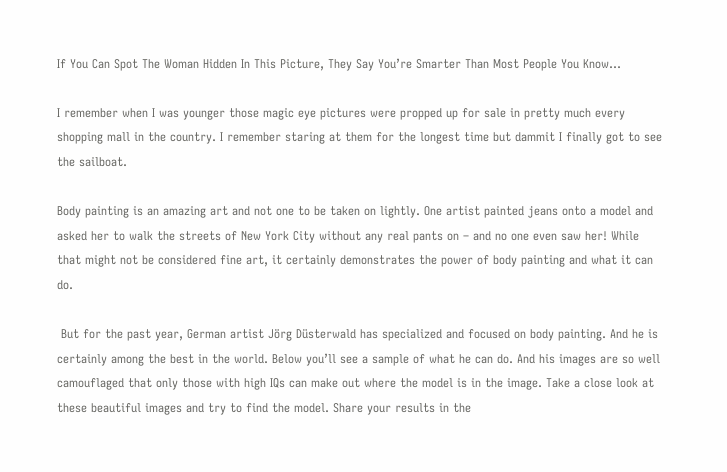If You Can Spot The Woman Hidden In This Picture, They Say You’re Smarter Than Most People You Know…

I remember when I was younger those magic eye pictures were propped up for sale in pretty much every shopping mall in the country. I remember staring at them for the longest time but dammit I finally got to see the sailboat.

Body painting is an amazing art and not one to be taken on lightly. One artist painted jeans onto a model and asked her to walk the streets of New York City without any real pants on – and no one even saw her! While that might not be considered fine art, it certainly demonstrates the power of body painting and what it can do.

 But for the past year, German artist Jörg Düsterwald has specialized and focused on body painting. And he is certainly among the best in the world. Below you’ll see a sample of what he can do. And his images are so well camouflaged that only those with high IQs can make out where the model is in the image. Take a close look at these beautiful images and try to find the model. Share your results in the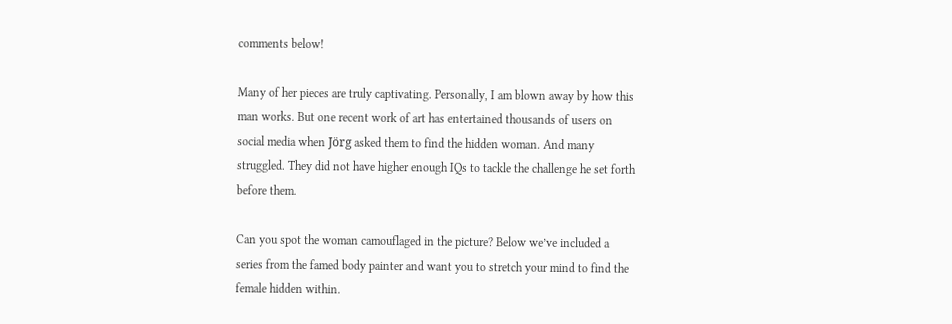comments below!

Many of her pieces are truly captivating. Personally, I am blown away by how this man works. But one recent work of art has entertained thousands of users on social media when Jörg asked them to find the hidden woman. And many struggled. They did not have higher enough IQs to tackle the challenge he set forth before them.

Can you spot the woman camouflaged in the picture? Below we’ve included a series from the famed body painter and want you to stretch your mind to find the female hidden within.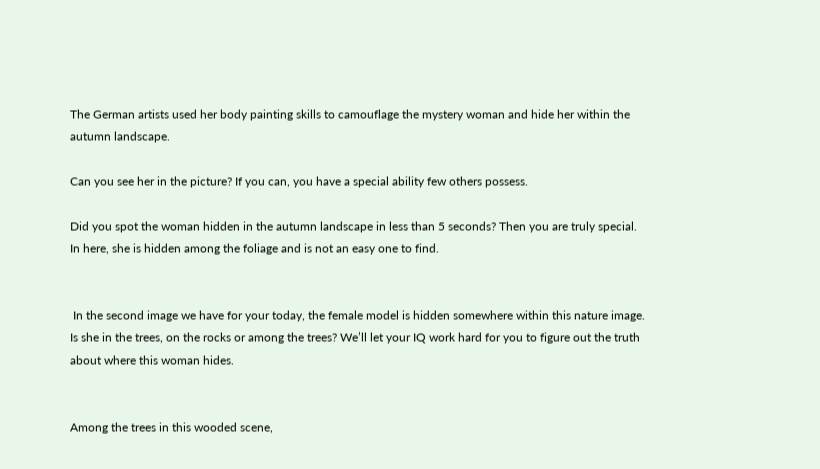The German artists used her body painting skills to camouflage the mystery woman and hide her within the autumn landscape.

Can you see her in the picture? If you can, you have a special ability few others possess.

Did you spot the woman hidden in the autumn landscape in less than 5 seconds? Then you are truly special. In here, she is hidden among the foliage and is not an easy one to find.


 In the second image we have for your today, the female model is hidden somewhere within this nature image. Is she in the trees, on the rocks or among the trees? We’ll let your IQ work hard for you to figure out the truth about where this woman hides.


Among the trees in this wooded scene,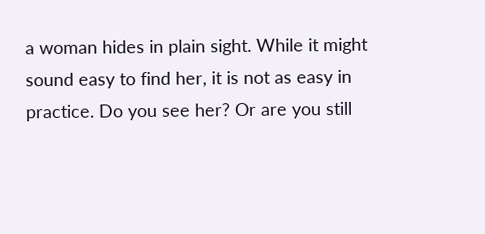a woman hides in plain sight. While it might sound easy to find her, it is not as easy in practice. Do you see her? Or are you still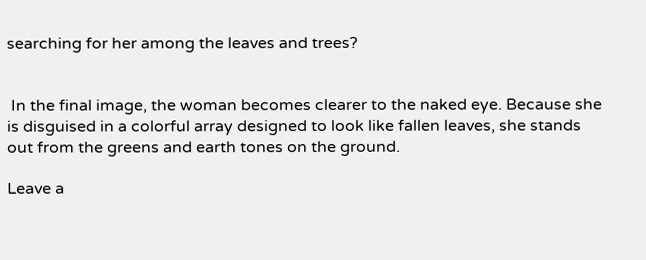searching for her among the leaves and trees?


 In the final image, the woman becomes clearer to the naked eye. Because she is disguised in a colorful array designed to look like fallen leaves, she stands out from the greens and earth tones on the ground.

Leave a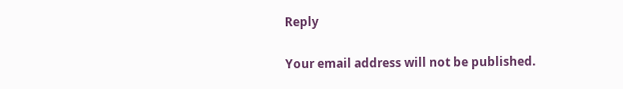Reply

Your email address will not be published.